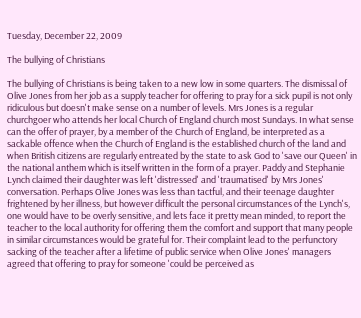Tuesday, December 22, 2009

The bullying of Christians

The bullying of Christians is being taken to a new low in some quarters. The dismissal of Olive Jones from her job as a supply teacher for offering to pray for a sick pupil is not only ridiculous but doesn't make sense on a number of levels. Mrs Jones is a regular churchgoer who attends her local Church of England church most Sundays. In what sense can the offer of prayer, by a member of the Church of England, be interpreted as a sackable offence when the Church of England is the established church of the land and when British citizens are regularly entreated by the state to ask God to 'save our Queen' in the national anthem which is itself written in the form of a prayer. Paddy and Stephanie Lynch claimed their daughter was left 'distressed' and 'traumatised' by Mrs Jones' conversation. Perhaps Olive Jones was less than tactful, and their teenage daughter frightened by her illness, but however difficult the personal circumstances of the Lynch's, one would have to be overly sensitive, and lets face it pretty mean minded, to report the teacher to the local authority for offering them the comfort and support that many people in similar circumstances would be grateful for. Their complaint lead to the perfunctory sacking of the teacher after a lifetime of public service when Olive Jones' managers agreed that offering to pray for someone 'could be perceived as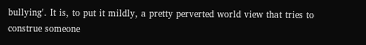bullying'. It is, to put it mildly, a pretty perverted world view that tries to construe someone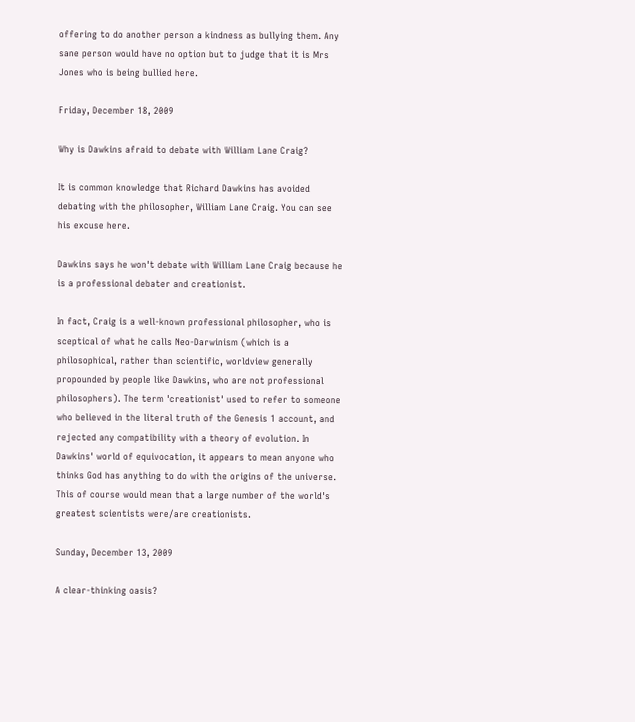offering to do another person a kindness as bullying them. Any sane person would have no option but to judge that it is Mrs Jones who is being bullied here.

Friday, December 18, 2009

Why is Dawkins afraid to debate with William Lane Craig?

It is common knowledge that Richard Dawkins has avoided debating with the philosopher, William Lane Craig. You can see his excuse here.

Dawkins says he won't debate with William Lane Craig because he is a professional debater and creationist.

In fact, Craig is a well-known professional philosopher, who is sceptical of what he calls Neo-Darwinism (which is a philosophical, rather than scientific, worldview generally propounded by people like Dawkins, who are not professional philosophers). The term 'creationist' used to refer to someone who believed in the literal truth of the Genesis 1 account, and rejected any compatibility with a theory of evolution. In Dawkins' world of equivocation, it appears to mean anyone who thinks God has anything to do with the origins of the universe. This of course would mean that a large number of the world's greatest scientists were/are creationists.

Sunday, December 13, 2009

A clear-thinking oasis?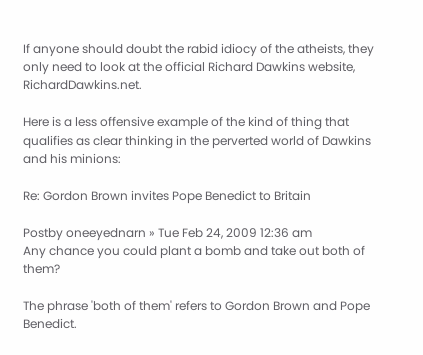If anyone should doubt the rabid idiocy of the atheists, they only need to look at the official Richard Dawkins website, RichardDawkins.net.

Here is a less offensive example of the kind of thing that qualifies as clear thinking in the perverted world of Dawkins and his minions:

Re: Gordon Brown invites Pope Benedict to Britain

Postby oneeyednarn » Tue Feb 24, 2009 12:36 am
Any chance you could plant a bomb and take out both of them?

The phrase 'both of them' refers to Gordon Brown and Pope Benedict.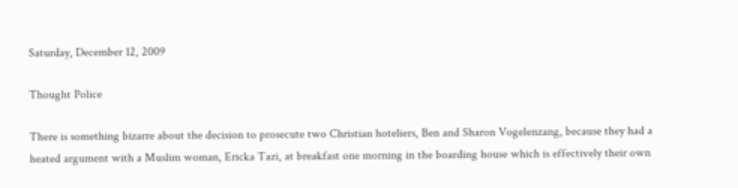Saturday, December 12, 2009

Thought Police

There is something bizarre about the decision to prosecute two Christian hoteliers, Ben and Sharon Vogelenzang, because they had a heated argument with a Muslim woman, Ericka Tazi, at breakfast one morning in the boarding house which is effectively their own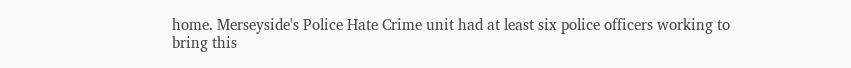home. Merseyside's Police Hate Crime unit had at least six police officers working to bring this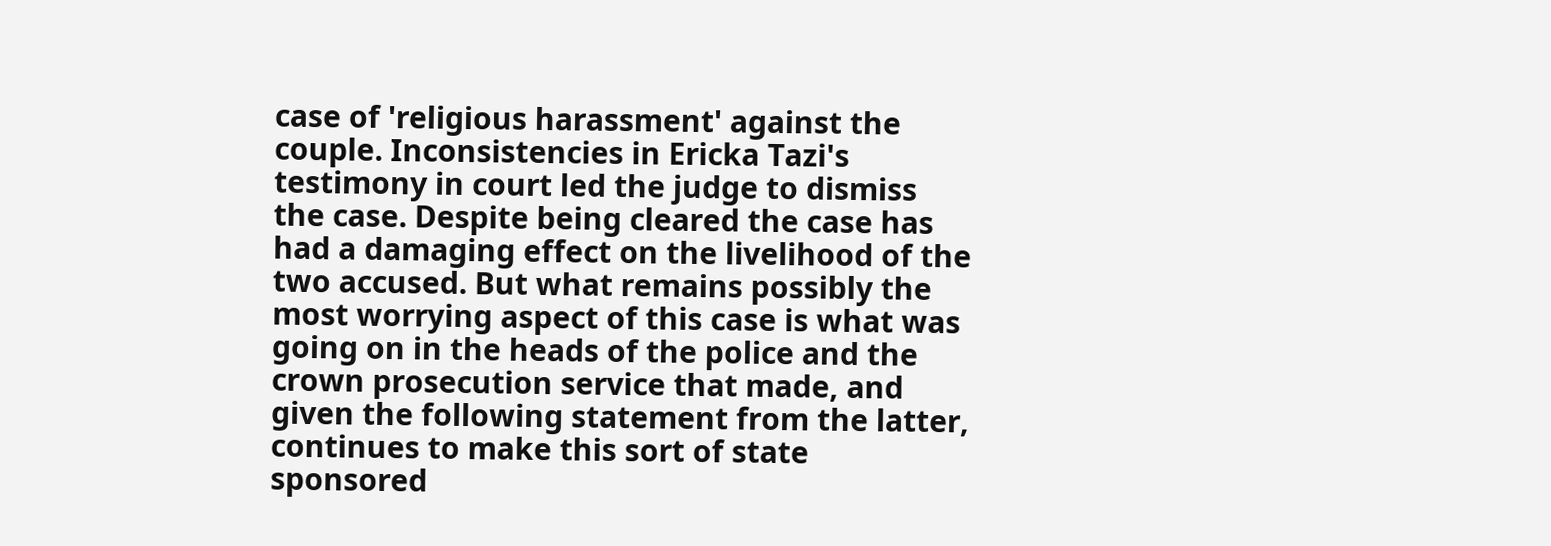case of 'religious harassment' against the couple. Inconsistencies in Ericka Tazi's testimony in court led the judge to dismiss the case. Despite being cleared the case has had a damaging effect on the livelihood of the two accused. But what remains possibly the most worrying aspect of this case is what was going on in the heads of the police and the crown prosecution service that made, and given the following statement from the latter, continues to make this sort of state sponsored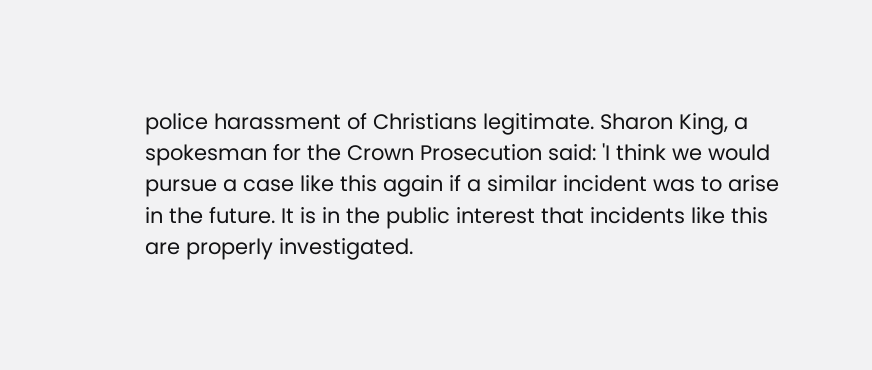police harassment of Christians legitimate. Sharon King, a spokesman for the Crown Prosecution said: 'I think we would pursue a case like this again if a similar incident was to arise in the future. It is in the public interest that incidents like this are properly investigated.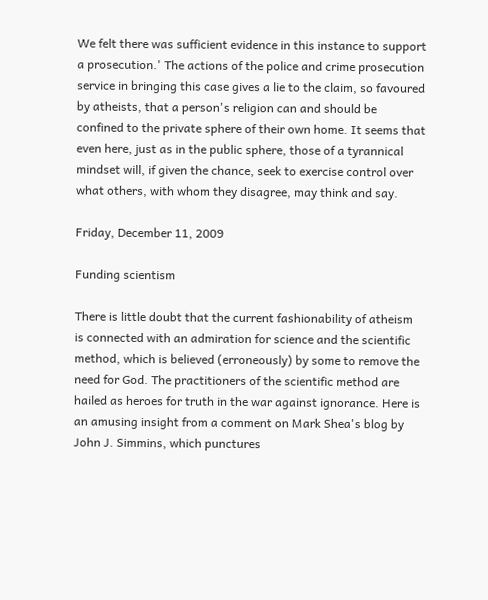We felt there was sufficient evidence in this instance to support a prosecution.' The actions of the police and crime prosecution service in bringing this case gives a lie to the claim, so favoured by atheists, that a person's religion can and should be confined to the private sphere of their own home. It seems that even here, just as in the public sphere, those of a tyrannical mindset will, if given the chance, seek to exercise control over what others, with whom they disagree, may think and say.

Friday, December 11, 2009

Funding scientism

There is little doubt that the current fashionability of atheism is connected with an admiration for science and the scientific method, which is believed (erroneously) by some to remove the need for God. The practitioners of the scientific method are hailed as heroes for truth in the war against ignorance. Here is an amusing insight from a comment on Mark Shea's blog by John J. Simmins, which punctures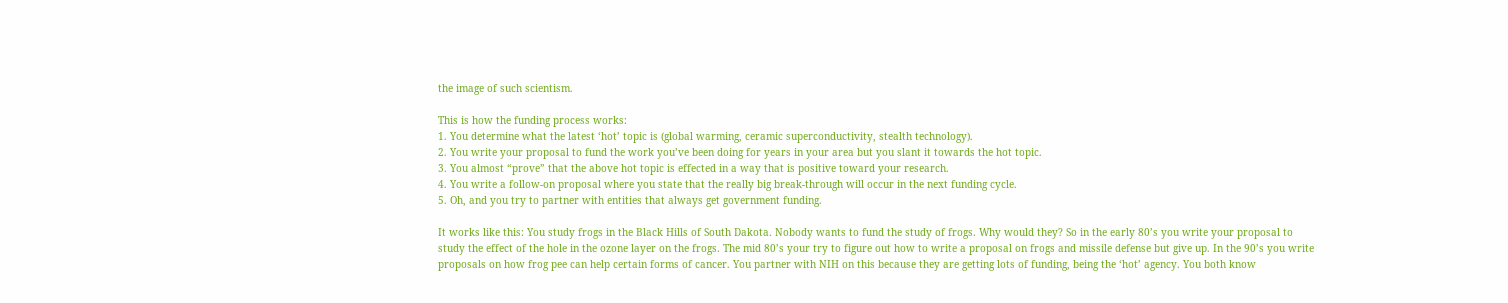the image of such scientism.

This is how the funding process works:
1. You determine what the latest ‘hot’ topic is (global warming, ceramic superconductivity, stealth technology).
2. You write your proposal to fund the work you’ve been doing for years in your area but you slant it towards the hot topic.
3. You almost “prove” that the above hot topic is effected in a way that is positive toward your research.
4. You write a follow-on proposal where you state that the really big break-through will occur in the next funding cycle.
5. Oh, and you try to partner with entities that always get government funding.

It works like this: You study frogs in the Black Hills of South Dakota. Nobody wants to fund the study of frogs. Why would they? So in the early 80’s you write your proposal to study the effect of the hole in the ozone layer on the frogs. The mid 80’s your try to figure out how to write a proposal on frogs and missile defense but give up. In the 90’s you write proposals on how frog pee can help certain forms of cancer. You partner with NIH on this because they are getting lots of funding, being the ‘hot’ agency. You both know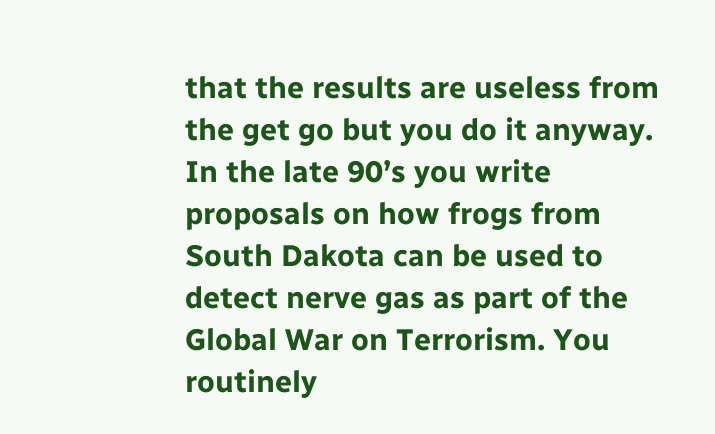that the results are useless from the get go but you do it anyway. In the late 90’s you write proposals on how frogs from South Dakota can be used to detect nerve gas as part of the Global War on Terrorism. You routinely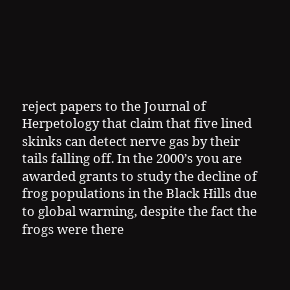reject papers to the Journal of Herpetology that claim that five lined skinks can detect nerve gas by their tails falling off. In the 2000’s you are awarded grants to study the decline of frog populations in the Black Hills due to global warming, despite the fact the frogs were there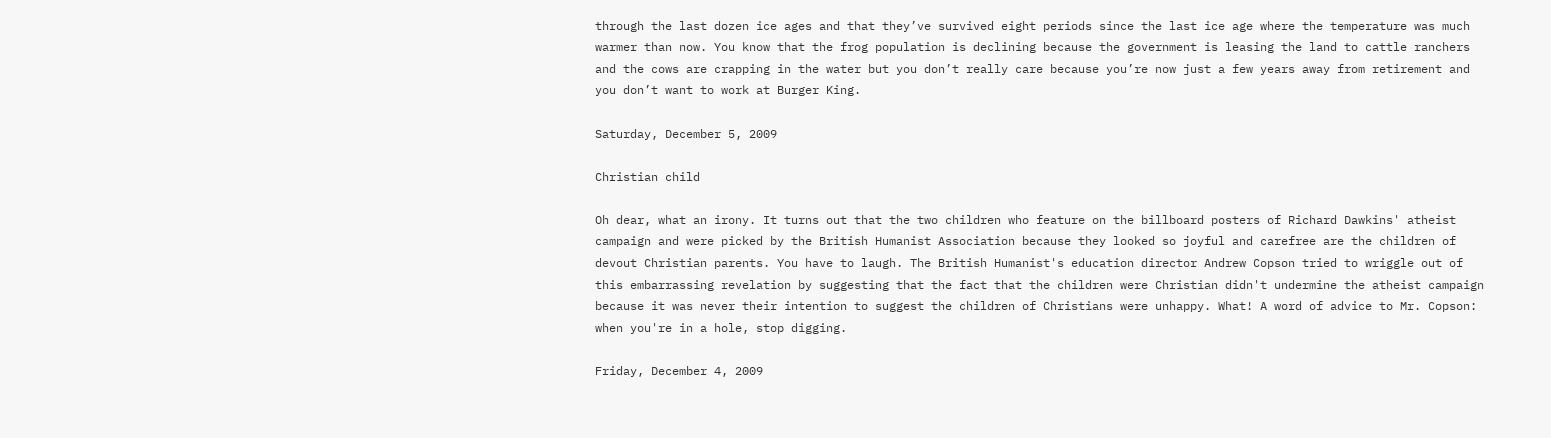through the last dozen ice ages and that they’ve survived eight periods since the last ice age where the temperature was much warmer than now. You know that the frog population is declining because the government is leasing the land to cattle ranchers and the cows are crapping in the water but you don’t really care because you’re now just a few years away from retirement and you don’t want to work at Burger King.

Saturday, December 5, 2009

Christian child

Oh dear, what an irony. It turns out that the two children who feature on the billboard posters of Richard Dawkins' atheist campaign and were picked by the British Humanist Association because they looked so joyful and carefree are the children of devout Christian parents. You have to laugh. The British Humanist's education director Andrew Copson tried to wriggle out of this embarrassing revelation by suggesting that the fact that the children were Christian didn't undermine the atheist campaign because it was never their intention to suggest the children of Christians were unhappy. What! A word of advice to Mr. Copson: when you're in a hole, stop digging.

Friday, December 4, 2009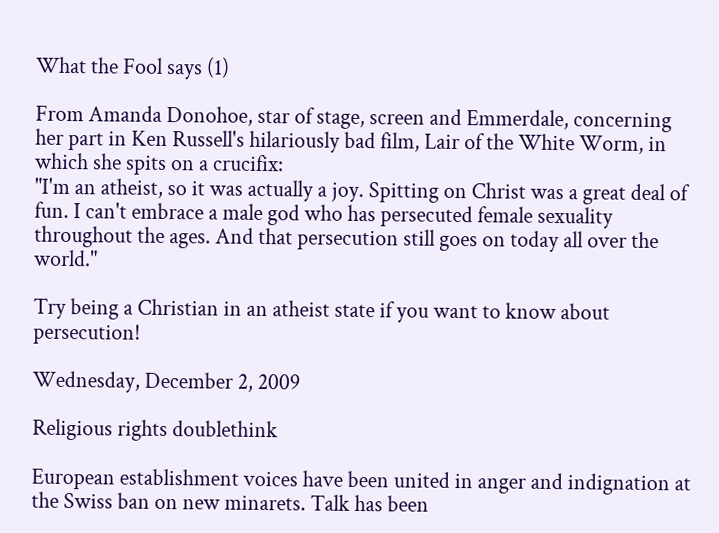What the Fool says (1)

From Amanda Donohoe, star of stage, screen and Emmerdale, concerning her part in Ken Russell's hilariously bad film, Lair of the White Worm, in which she spits on a crucifix:
"I'm an atheist, so it was actually a joy. Spitting on Christ was a great deal of fun. I can't embrace a male god who has persecuted female sexuality throughout the ages. And that persecution still goes on today all over the world."

Try being a Christian in an atheist state if you want to know about persecution!

Wednesday, December 2, 2009

Religious rights doublethink

European establishment voices have been united in anger and indignation at the Swiss ban on new minarets. Talk has been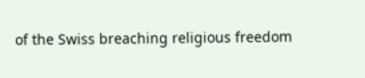of the Swiss breaching religious freedom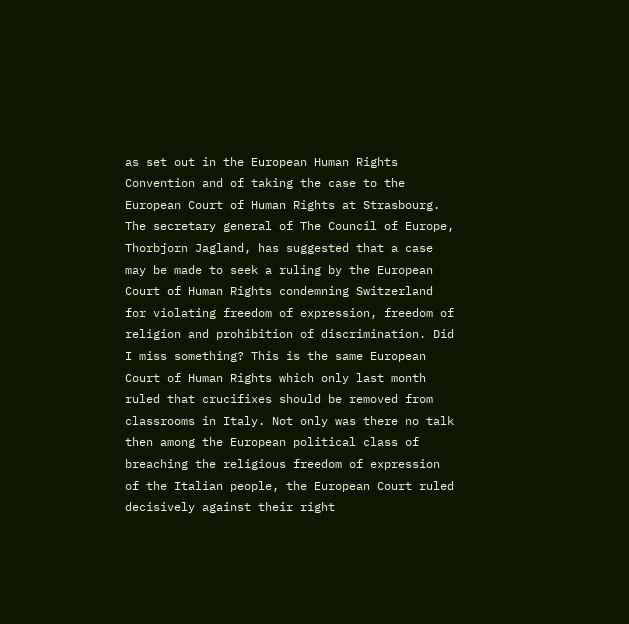as set out in the European Human Rights Convention and of taking the case to the European Court of Human Rights at Strasbourg. The secretary general of The Council of Europe, Thorbjorn Jagland, has suggested that a case may be made to seek a ruling by the European Court of Human Rights condemning Switzerland for violating freedom of expression, freedom of religion and prohibition of discrimination. Did I miss something? This is the same European Court of Human Rights which only last month ruled that crucifixes should be removed from classrooms in Italy. Not only was there no talk then among the European political class of breaching the religious freedom of expression of the Italian people, the European Court ruled decisively against their right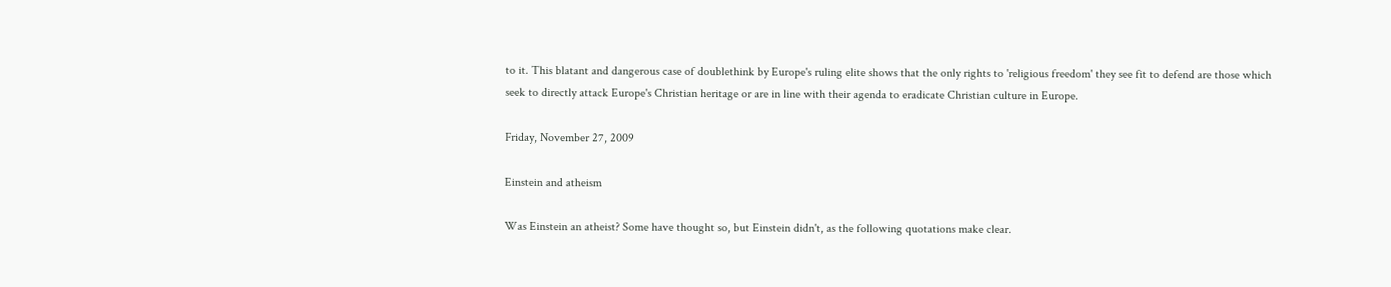to it. This blatant and dangerous case of doublethink by Europe's ruling elite shows that the only rights to 'religious freedom' they see fit to defend are those which seek to directly attack Europe's Christian heritage or are in line with their agenda to eradicate Christian culture in Europe.

Friday, November 27, 2009

Einstein and atheism

Was Einstein an atheist? Some have thought so, but Einstein didn't, as the following quotations make clear.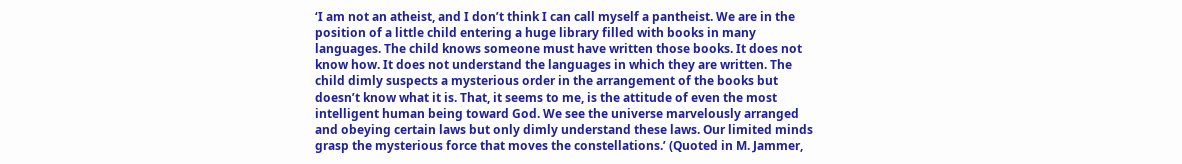‘I am not an atheist, and I don’t think I can call myself a pantheist. We are in the position of a little child entering a huge library filled with books in many languages. The child knows someone must have written those books. It does not know how. It does not understand the languages in which they are written. The child dimly suspects a mysterious order in the arrangement of the books but doesn’t know what it is. That, it seems to me, is the attitude of even the most intelligent human being toward God. We see the universe marvelously arranged and obeying certain laws but only dimly understand these laws. Our limited minds grasp the mysterious force that moves the constellations.’ (Quoted in M. Jammer,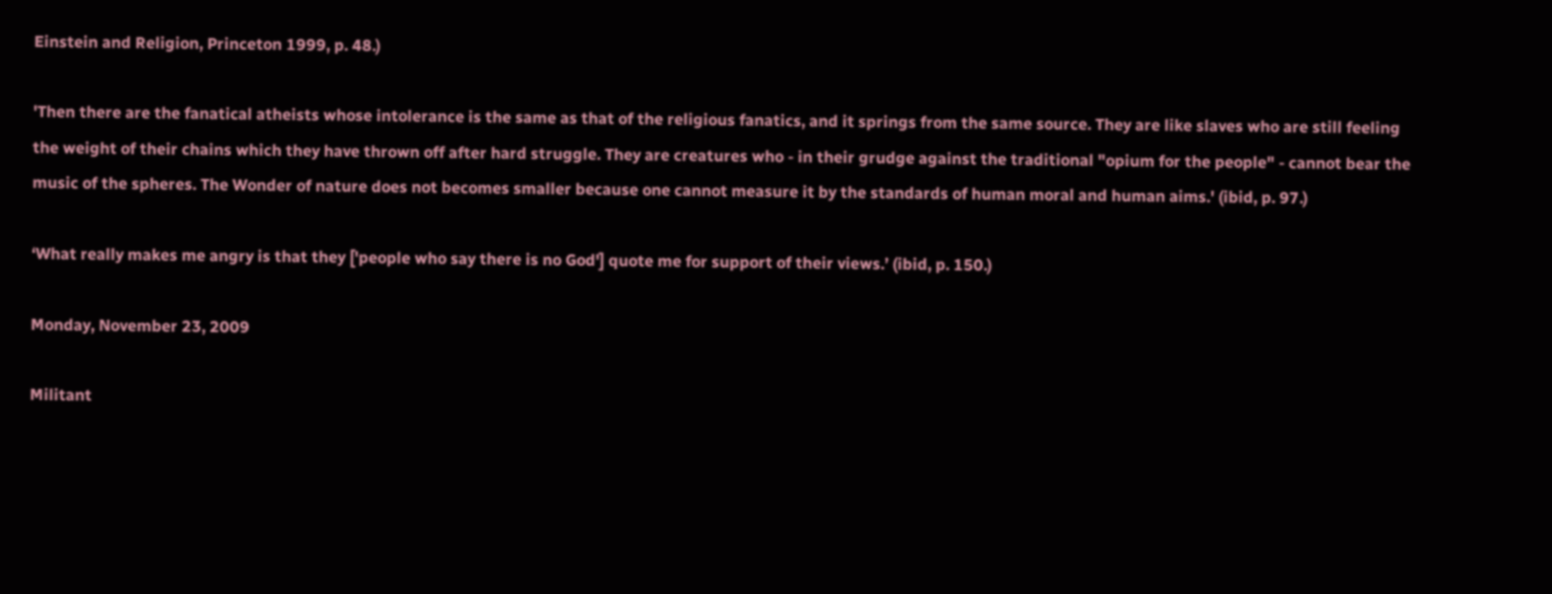Einstein and Religion, Princeton 1999, p. 48.)

'Then there are the fanatical atheists whose intolerance is the same as that of the religious fanatics, and it springs from the same source. They are like slaves who are still feeling the weight of their chains which they have thrown off after hard struggle. They are creatures who - in their grudge against the traditional "opium for the people" - cannot bear the music of the spheres. The Wonder of nature does not becomes smaller because one cannot measure it by the standards of human moral and human aims.' (ibid, p. 97.)

‘What really makes me angry is that they ['people who say there is no God'] quote me for support of their views.’ (ibid, p. 150.)

Monday, November 23, 2009

Militant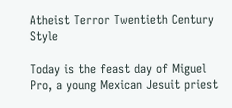Atheist Terror Twentieth Century Style

Today is the feast day of Miguel Pro, a young Mexican Jesuit priest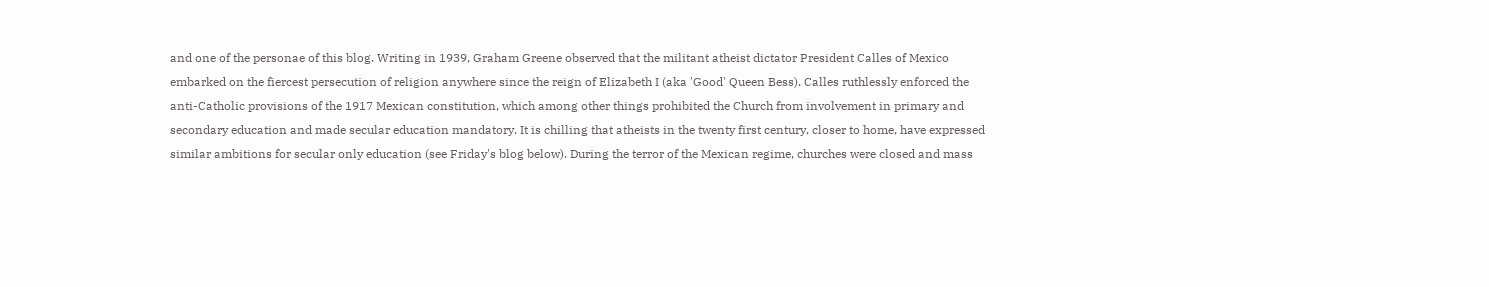and one of the personae of this blog. Writing in 1939, Graham Greene observed that the militant atheist dictator President Calles of Mexico embarked on the fiercest persecution of religion anywhere since the reign of Elizabeth I (aka 'Good' Queen Bess). Calles ruthlessly enforced the anti-Catholic provisions of the 1917 Mexican constitution, which among other things prohibited the Church from involvement in primary and secondary education and made secular education mandatory. It is chilling that atheists in the twenty first century, closer to home, have expressed similar ambitions for secular only education (see Friday's blog below). During the terror of the Mexican regime, churches were closed and mass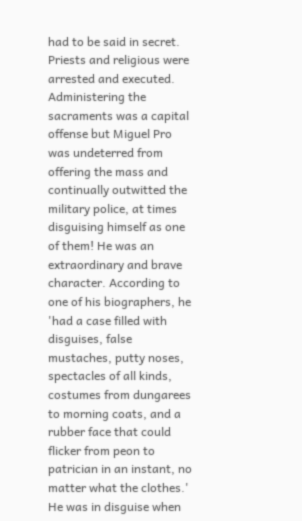had to be said in secret. Priests and religious were arrested and executed. Administering the sacraments was a capital offense but Miguel Pro was undeterred from offering the mass and continually outwitted the military police, at times disguising himself as one of them! He was an extraordinary and brave character. According to one of his biographers, he 'had a case filled with disguises, false mustaches, putty noses, spectacles of all kinds, costumes from dungarees to morning coats, and a rubber face that could flicker from peon to patrician in an instant, no matter what the clothes.' He was in disguise when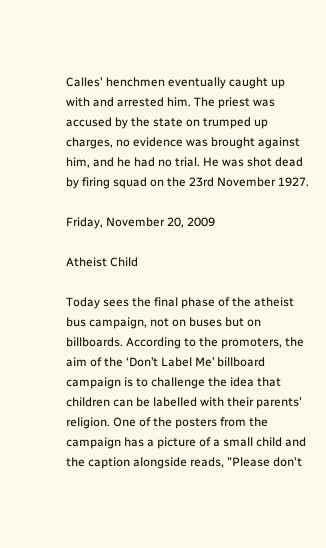Calles' henchmen eventually caught up with and arrested him. The priest was accused by the state on trumped up charges, no evidence was brought against him, and he had no trial. He was shot dead by firing squad on the 23rd November 1927.

Friday, November 20, 2009

Atheist Child

Today sees the final phase of the atheist bus campaign, not on buses but on billboards. According to the promoters, the aim of the ‘Don’t Label Me’ billboard campaign is to challenge the idea that children can be labelled with their parents' religion. One of the posters from the campaign has a picture of a small child and the caption alongside reads, "Please don't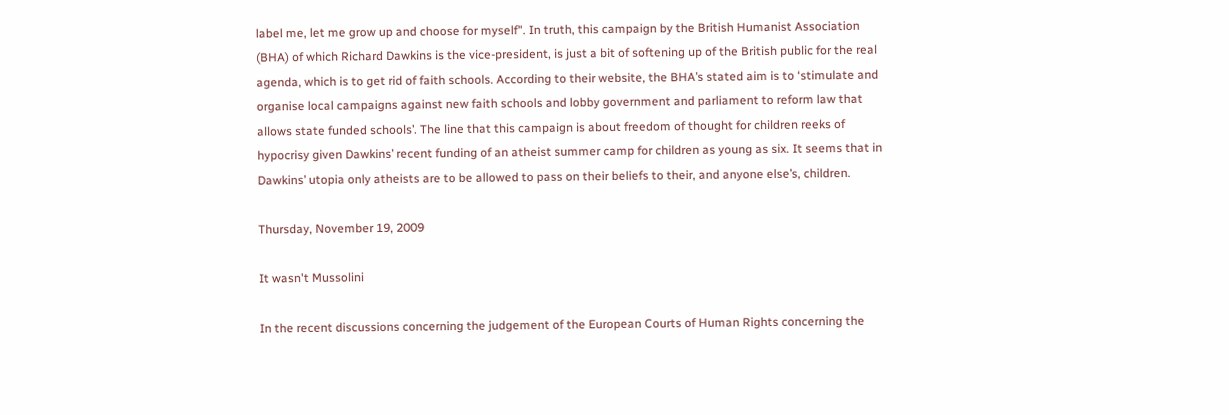label me, let me grow up and choose for myself". In truth, this campaign by the British Humanist Association (BHA) of which Richard Dawkins is the vice-president, is just a bit of softening up of the British public for the real agenda, which is to get rid of faith schools. According to their website, the BHA’s stated aim is to ‘stimulate and organise local campaigns against new faith schools and lobby government and parliament to reform law that allows state funded schools’. The line that this campaign is about freedom of thought for children reeks of hypocrisy given Dawkins’ recent funding of an atheist summer camp for children as young as six. It seems that in Dawkins’ utopia only atheists are to be allowed to pass on their beliefs to their, and anyone else’s, children.

Thursday, November 19, 2009

It wasn't Mussolini

In the recent discussions concerning the judgement of the European Courts of Human Rights concerning the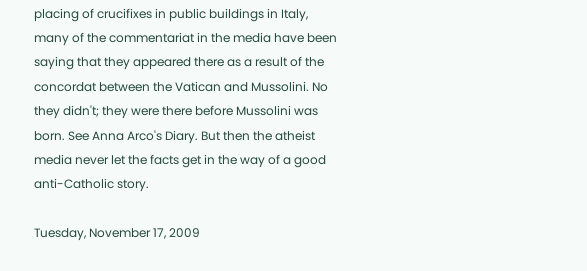placing of crucifixes in public buildings in Italy, many of the commentariat in the media have been saying that they appeared there as a result of the concordat between the Vatican and Mussolini. No they didn't; they were there before Mussolini was born. See Anna Arco's Diary. But then the atheist media never let the facts get in the way of a good anti-Catholic story.

Tuesday, November 17, 2009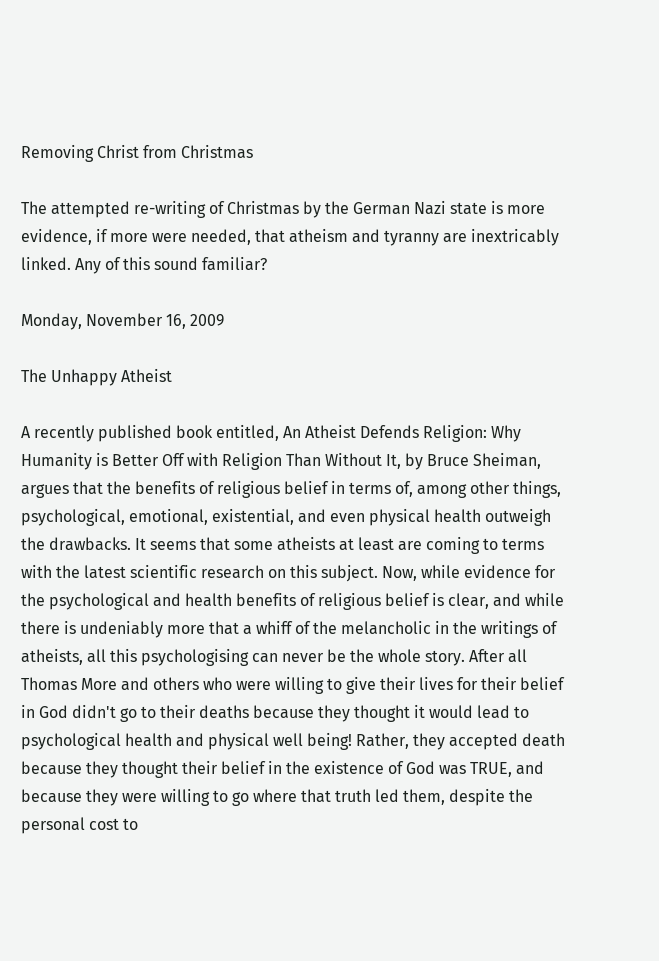Removing Christ from Christmas

The attempted re-writing of Christmas by the German Nazi state is more evidence, if more were needed, that atheism and tyranny are inextricably linked. Any of this sound familiar?

Monday, November 16, 2009

The Unhappy Atheist

A recently published book entitled, An Atheist Defends Religion: Why Humanity is Better Off with Religion Than Without It, by Bruce Sheiman, argues that the benefits of religious belief in terms of, among other things, psychological, emotional, existential, and even physical health outweigh the drawbacks. It seems that some atheists at least are coming to terms with the latest scientific research on this subject. Now, while evidence for the psychological and health benefits of religious belief is clear, and while there is undeniably more that a whiff of the melancholic in the writings of atheists, all this psychologising can never be the whole story. After all Thomas More and others who were willing to give their lives for their belief in God didn't go to their deaths because they thought it would lead to psychological health and physical well being! Rather, they accepted death because they thought their belief in the existence of God was TRUE, and because they were willing to go where that truth led them, despite the personal cost to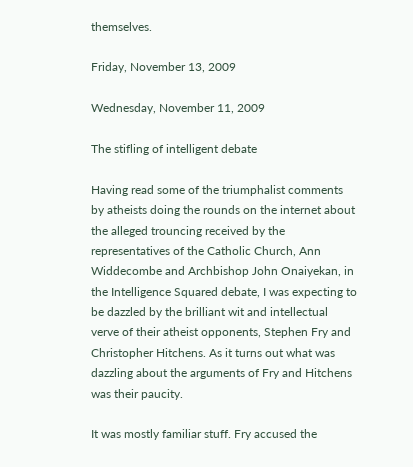themselves.

Friday, November 13, 2009

Wednesday, November 11, 2009

The stifling of intelligent debate

Having read some of the triumphalist comments by atheists doing the rounds on the internet about the alleged trouncing received by the representatives of the Catholic Church, Ann Widdecombe and Archbishop John Onaiyekan, in the Intelligence Squared debate, I was expecting to be dazzled by the brilliant wit and intellectual verve of their atheist opponents, Stephen Fry and Christopher Hitchens. As it turns out what was dazzling about the arguments of Fry and Hitchens was their paucity.

It was mostly familiar stuff. Fry accused the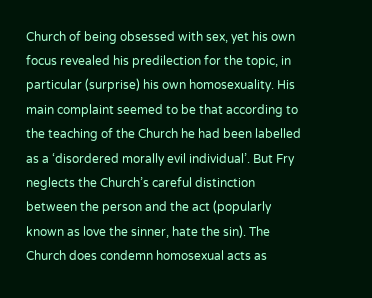Church of being obsessed with sex, yet his own focus revealed his predilection for the topic, in particular (surprise) his own homosexuality. His main complaint seemed to be that according to the teaching of the Church he had been labelled as a ‘disordered morally evil individual’. But Fry neglects the Church’s careful distinction between the person and the act (popularly known as love the sinner, hate the sin). The Church does condemn homosexual acts as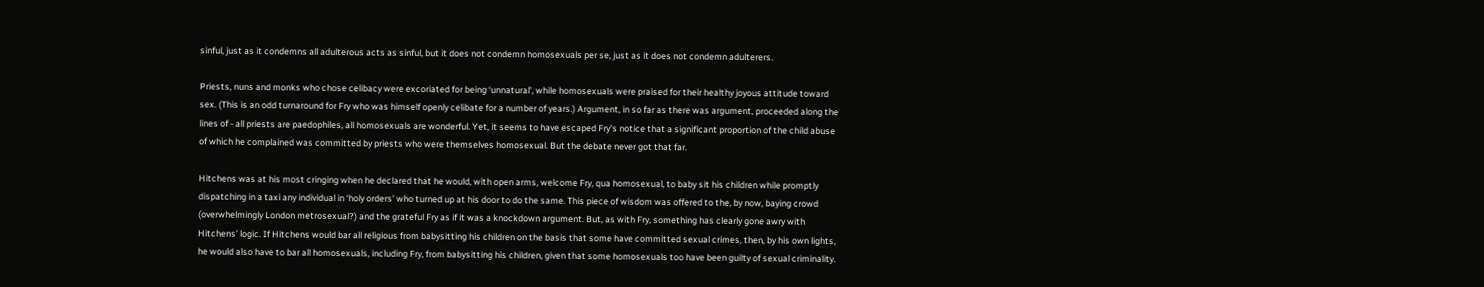sinful, just as it condemns all adulterous acts as sinful, but it does not condemn homosexuals per se, just as it does not condemn adulterers.

Priests, nuns and monks who chose celibacy were excoriated for being ‘unnatural’, while homosexuals were praised for their healthy joyous attitude toward sex. (This is an odd turnaround for Fry who was himself openly celibate for a number of years.) Argument, in so far as there was argument, proceeded along the lines of - all priests are paedophiles, all homosexuals are wonderful. Yet, it seems to have escaped Fry’s notice that a significant proportion of the child abuse of which he complained was committed by priests who were themselves homosexual. But the debate never got that far.

Hitchens was at his most cringing when he declared that he would, with open arms, welcome Fry, qua homosexual, to baby sit his children while promptly dispatching in a taxi any individual in ‘holy orders’ who turned up at his door to do the same. This piece of wisdom was offered to the, by now, baying crowd (overwhelmingly London metrosexual?) and the grateful Fry as if it was a knockdown argument. But, as with Fry, something has clearly gone awry with Hitchens’ logic. If Hitchens would bar all religious from babysitting his children on the basis that some have committed sexual crimes, then, by his own lights, he would also have to bar all homosexuals, including Fry, from babysitting his children, given that some homosexuals too have been guilty of sexual criminality.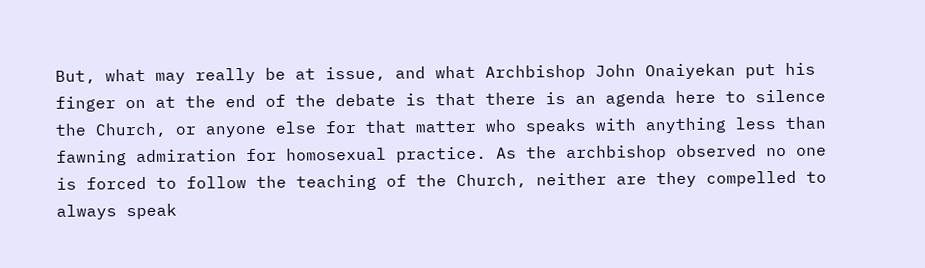But, what may really be at issue, and what Archbishop John Onaiyekan put his finger on at the end of the debate is that there is an agenda here to silence the Church, or anyone else for that matter who speaks with anything less than fawning admiration for homosexual practice. As the archbishop observed no one is forced to follow the teaching of the Church, neither are they compelled to always speak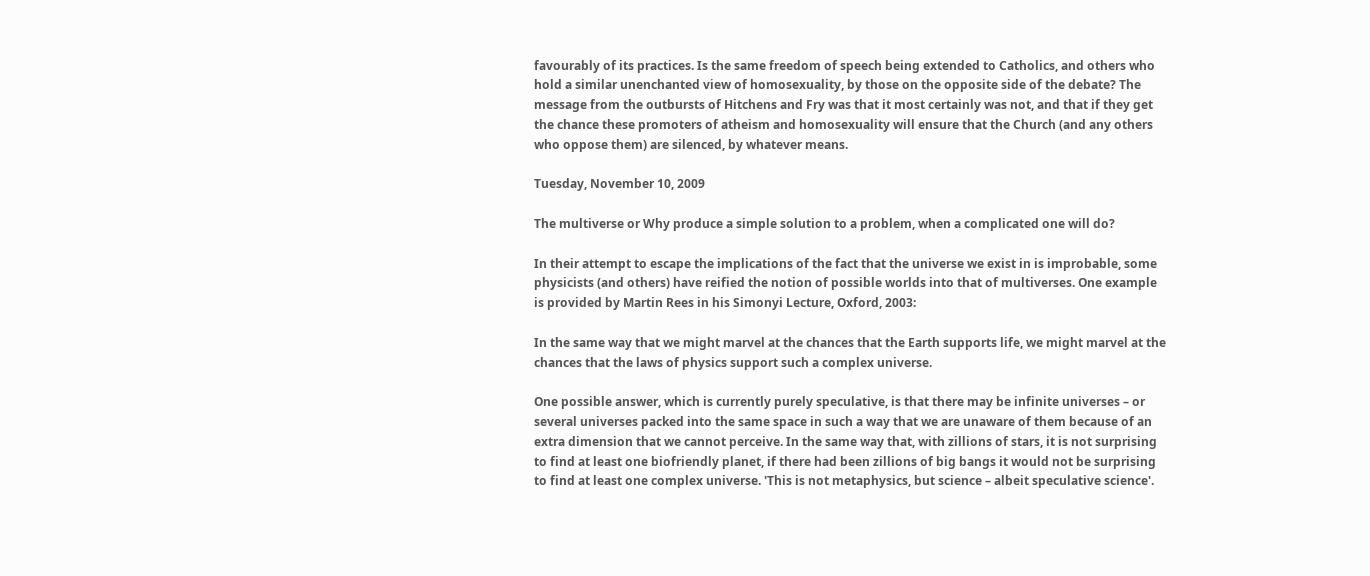favourably of its practices. Is the same freedom of speech being extended to Catholics, and others who hold a similar unenchanted view of homosexuality, by those on the opposite side of the debate? The message from the outbursts of Hitchens and Fry was that it most certainly was not, and that if they get the chance these promoters of atheism and homosexuality will ensure that the Church (and any others who oppose them) are silenced, by whatever means.

Tuesday, November 10, 2009

The multiverse or Why produce a simple solution to a problem, when a complicated one will do?

In their attempt to escape the implications of the fact that the universe we exist in is improbable, some physicists (and others) have reified the notion of possible worlds into that of multiverses. One example is provided by Martin Rees in his Simonyi Lecture, Oxford, 2003:

In the same way that we might marvel at the chances that the Earth supports life, we might marvel at the chances that the laws of physics support such a complex universe.

One possible answer, which is currently purely speculative, is that there may be infinite universes – or several universes packed into the same space in such a way that we are unaware of them because of an extra dimension that we cannot perceive. In the same way that, with zillions of stars, it is not surprising to find at least one biofriendly planet, if there had been zillions of big bangs it would not be surprising to find at least one complex universe. 'This is not metaphysics, but science – albeit speculative science'.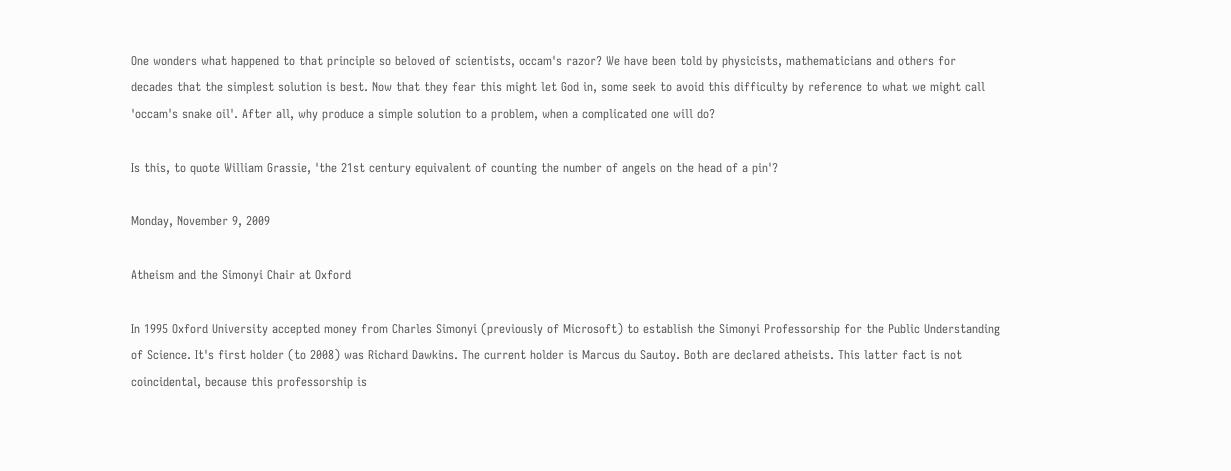One wonders what happened to that principle so beloved of scientists, occam's razor? We have been told by physicists, mathematicians and others for decades that the simplest solution is best. Now that they fear this might let God in, some seek to avoid this difficulty by reference to what we might call 'occam's snake oil'. After all, why produce a simple solution to a problem, when a complicated one will do?

Is this, to quote William Grassie, 'the 21st century equivalent of counting the number of angels on the head of a pin'?

Monday, November 9, 2009

Atheism and the Simonyi Chair at Oxford

In 1995 Oxford University accepted money from Charles Simonyi (previously of Microsoft) to establish the Simonyi Professorship for the Public Understanding of Science. It's first holder (to 2008) was Richard Dawkins. The current holder is Marcus du Sautoy. Both are declared atheists. This latter fact is not coincidental, because this professorship is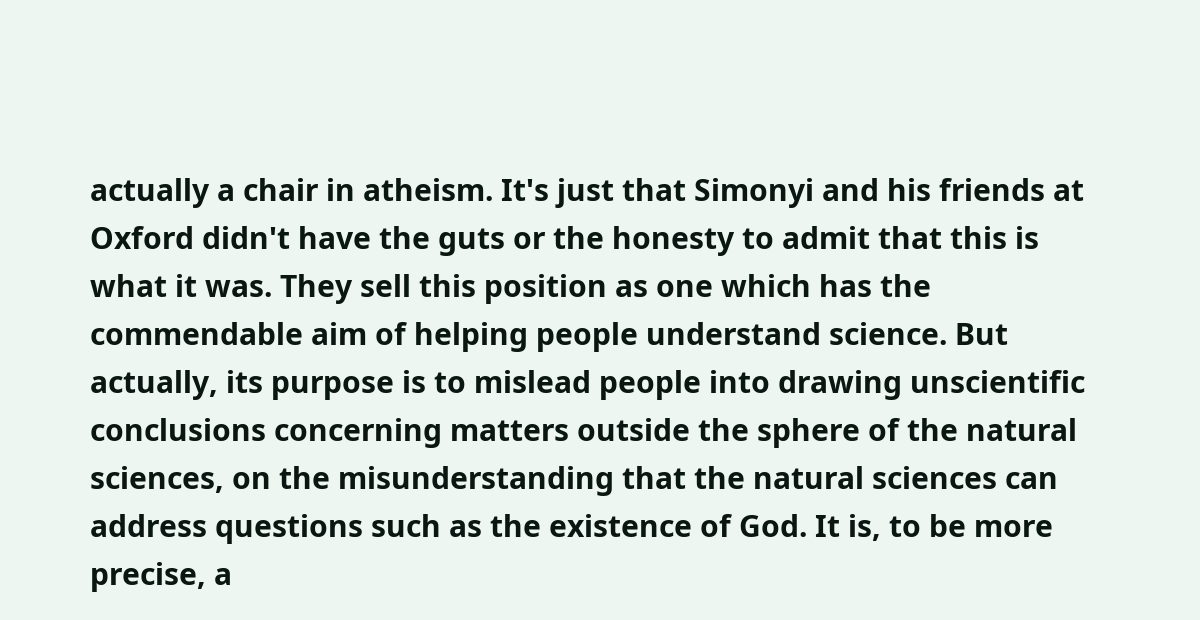actually a chair in atheism. It's just that Simonyi and his friends at Oxford didn't have the guts or the honesty to admit that this is what it was. They sell this position as one which has the commendable aim of helping people understand science. But actually, its purpose is to mislead people into drawing unscientific conclusions concerning matters outside the sphere of the natural sciences, on the misunderstanding that the natural sciences can address questions such as the existence of God. It is, to be more precise, a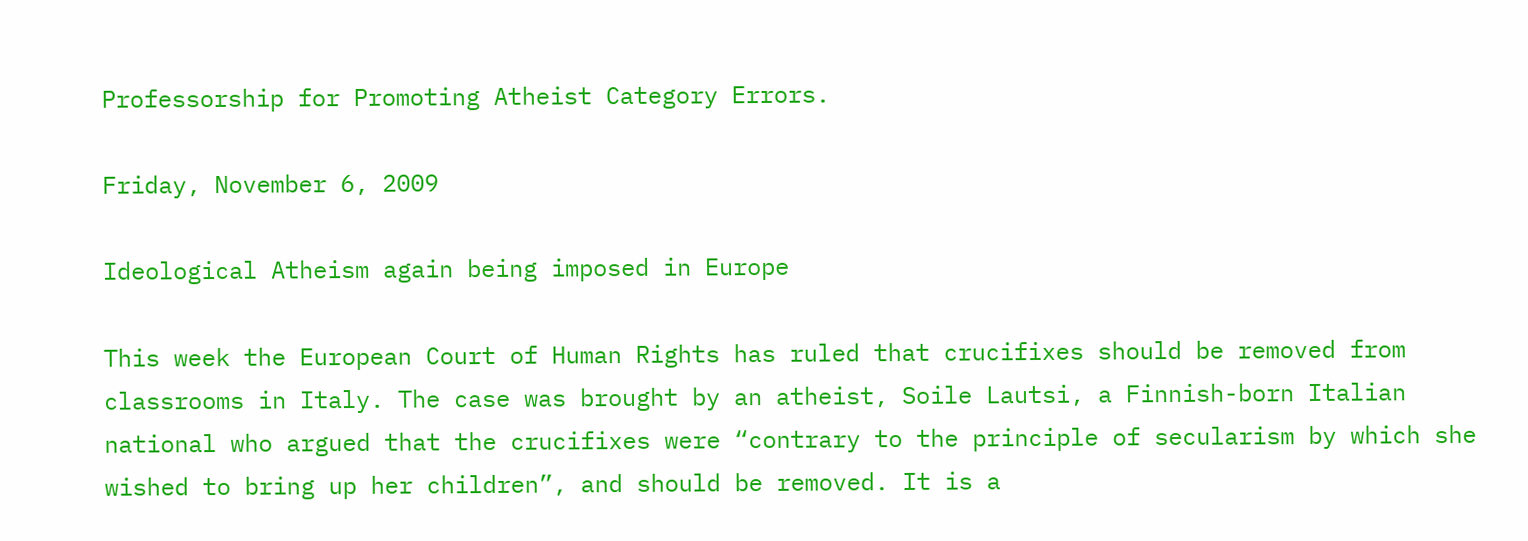Professorship for Promoting Atheist Category Errors.

Friday, November 6, 2009

Ideological Atheism again being imposed in Europe

This week the European Court of Human Rights has ruled that crucifixes should be removed from classrooms in Italy. The case was brought by an atheist, Soile Lautsi, a Finnish-born Italian national who argued that the crucifixes were “contrary to the principle of secularism by which she wished to bring up her children”, and should be removed. It is a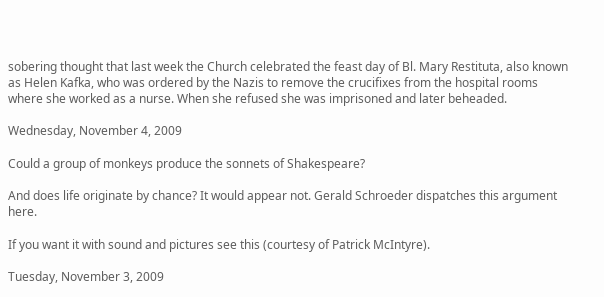sobering thought that last week the Church celebrated the feast day of Bl. Mary Restituta, also known as Helen Kafka, who was ordered by the Nazis to remove the crucifixes from the hospital rooms where she worked as a nurse. When she refused she was imprisoned and later beheaded.

Wednesday, November 4, 2009

Could a group of monkeys produce the sonnets of Shakespeare?

And does life originate by chance? It would appear not. Gerald Schroeder dispatches this argument here.

If you want it with sound and pictures see this (courtesy of Patrick McIntyre).

Tuesday, November 3, 2009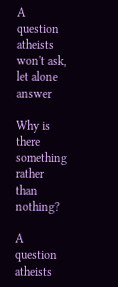A question atheists won't ask, let alone answer

Why is there something rather than nothing?

A question atheists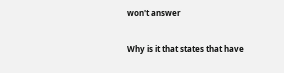won't answer

Why is it that states that have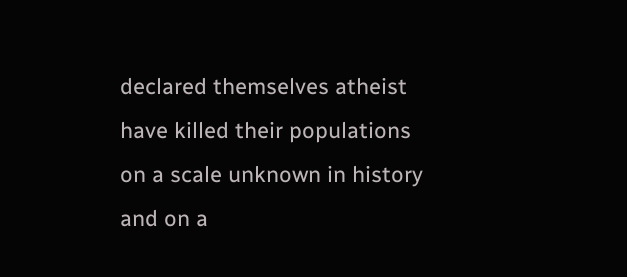declared themselves atheist have killed their populations on a scale unknown in history and on a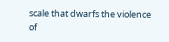scale that dwarfs the violence of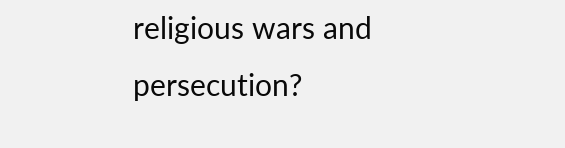religious wars and persecution?